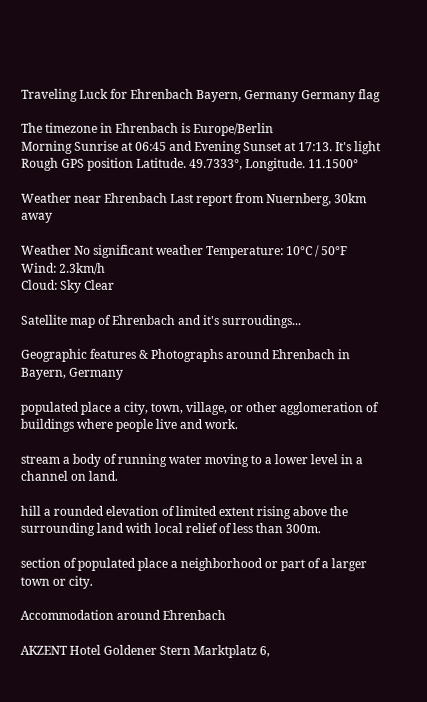Traveling Luck for Ehrenbach Bayern, Germany Germany flag

The timezone in Ehrenbach is Europe/Berlin
Morning Sunrise at 06:45 and Evening Sunset at 17:13. It's light
Rough GPS position Latitude. 49.7333°, Longitude. 11.1500°

Weather near Ehrenbach Last report from Nuernberg, 30km away

Weather No significant weather Temperature: 10°C / 50°F
Wind: 2.3km/h
Cloud: Sky Clear

Satellite map of Ehrenbach and it's surroudings...

Geographic features & Photographs around Ehrenbach in Bayern, Germany

populated place a city, town, village, or other agglomeration of buildings where people live and work.

stream a body of running water moving to a lower level in a channel on land.

hill a rounded elevation of limited extent rising above the surrounding land with local relief of less than 300m.

section of populated place a neighborhood or part of a larger town or city.

Accommodation around Ehrenbach

AKZENT Hotel Goldener Stern Marktplatz 6,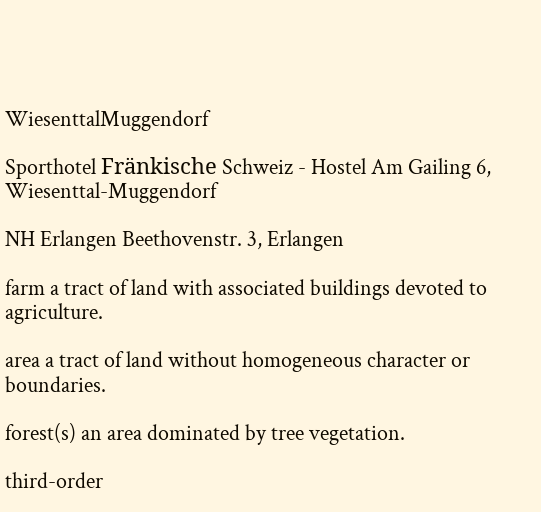WiesenttalMuggendorf

Sporthotel Fränkische Schweiz - Hostel Am Gailing 6, Wiesenttal-Muggendorf

NH Erlangen Beethovenstr. 3, Erlangen

farm a tract of land with associated buildings devoted to agriculture.

area a tract of land without homogeneous character or boundaries.

forest(s) an area dominated by tree vegetation.

third-order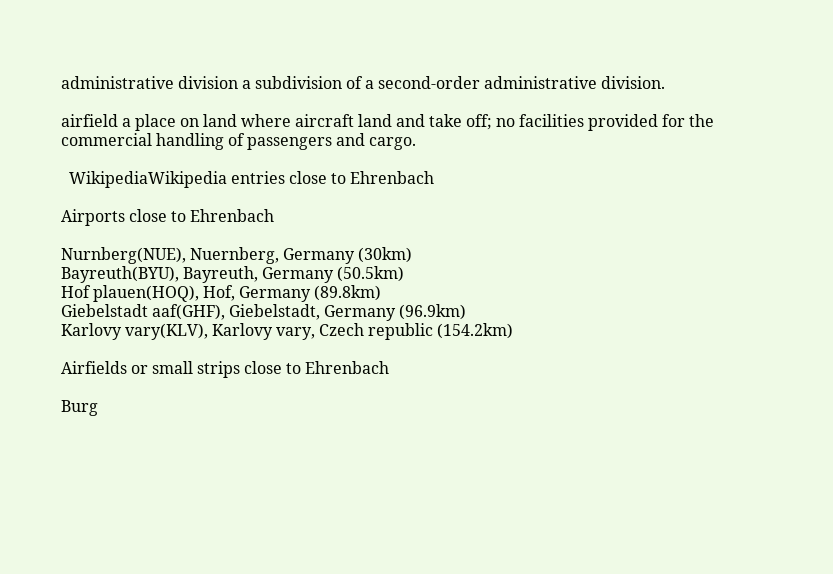administrative division a subdivision of a second-order administrative division.

airfield a place on land where aircraft land and take off; no facilities provided for the commercial handling of passengers and cargo.

  WikipediaWikipedia entries close to Ehrenbach

Airports close to Ehrenbach

Nurnberg(NUE), Nuernberg, Germany (30km)
Bayreuth(BYU), Bayreuth, Germany (50.5km)
Hof plauen(HOQ), Hof, Germany (89.8km)
Giebelstadt aaf(GHF), Giebelstadt, Germany (96.9km)
Karlovy vary(KLV), Karlovy vary, Czech republic (154.2km)

Airfields or small strips close to Ehrenbach

Burg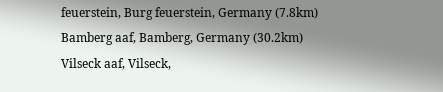feuerstein, Burg feuerstein, Germany (7.8km)
Bamberg aaf, Bamberg, Germany (30.2km)
Vilseck aaf, Vilseck,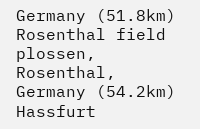Germany (51.8km)
Rosenthal field plossen, Rosenthal, Germany (54.2km)
Hassfurt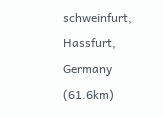schweinfurt, Hassfurt, Germany (61.6km)